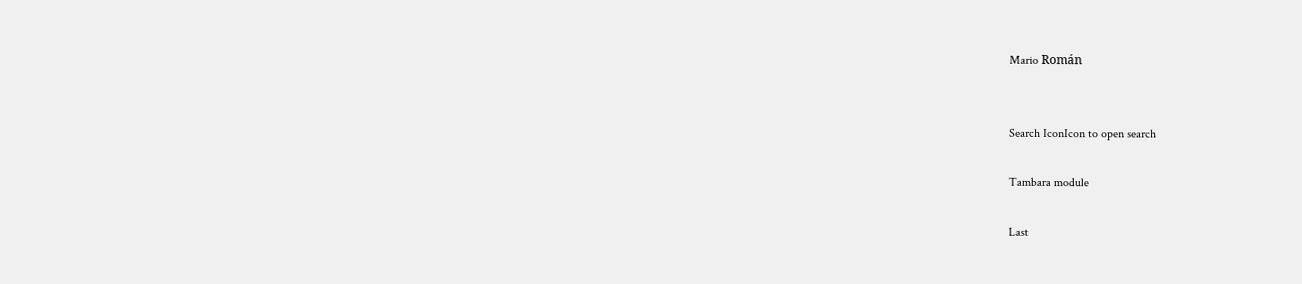Mario Román


Search IconIcon to open search

Tambara module

Last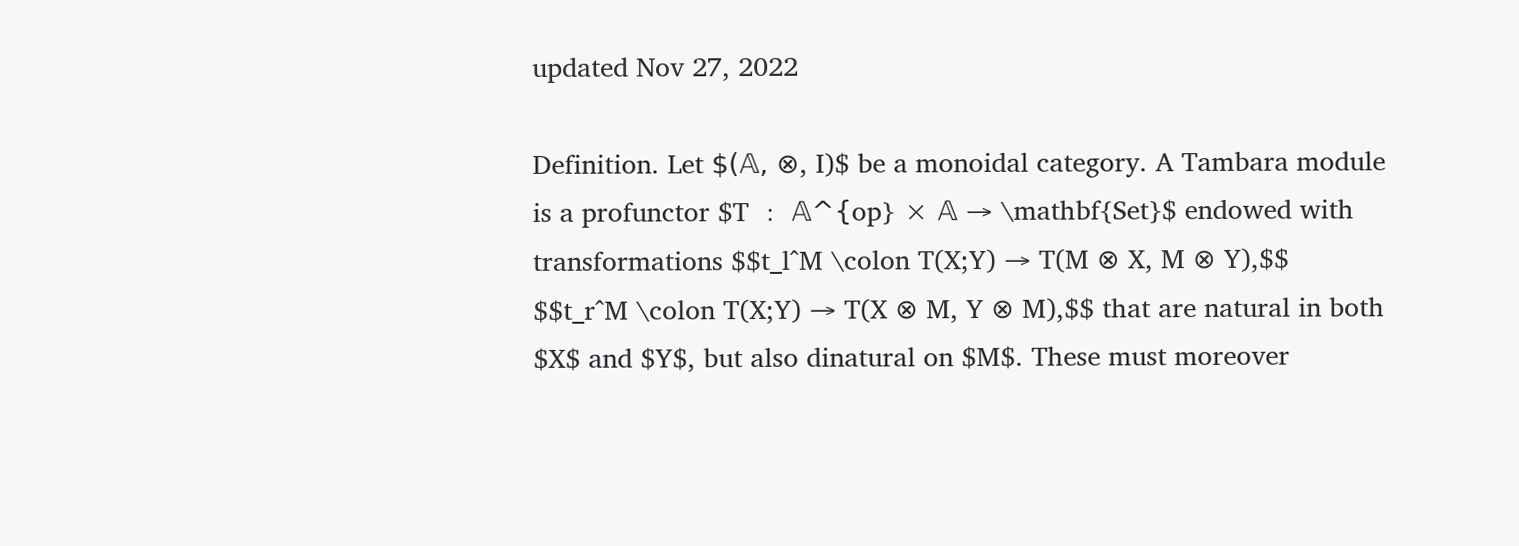updated Nov 27, 2022

Definition. Let $(𝔸, ⊗, I)$ be a monoidal category. A Tambara module is a profunctor $T ﹕ 𝔸^{op} × 𝔸 → \mathbf{Set}$ endowed with transformations $$t_l^M \colon T(X;Y) → T(M ⊗ X, M ⊗ Y),$$ $$t_r^M \colon T(X;Y) → T(X ⊗ M, Y ⊗ M),$$ that are natural in both $X$ and $Y$, but also dinatural on $M$. These must moreover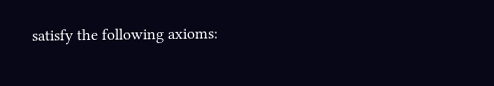satisfy the following axioms: